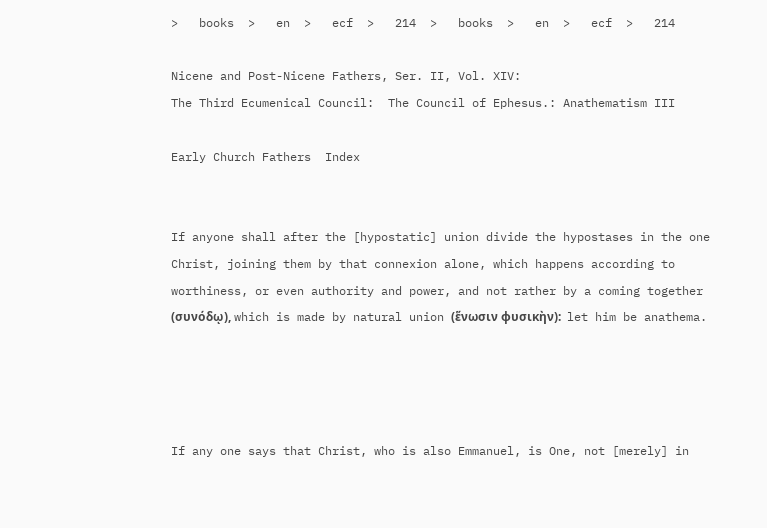>   books  >   en  >   ecf  >   214  >   books  >   en  >   ecf  >   214

Nicene and Post-Nicene Fathers, Ser. II, Vol. XIV:
The Third Ecumenical Council:  The Council of Ephesus.: Anathematism III

Early Church Fathers  Index


If anyone shall after the [hypostatic] union divide the hypostases in the one Christ, joining them by that connexion alone, which happens according to worthiness, or even authority and power, and not rather by a coming together (συνόδῳ), which is made by natural union (ἕνωσιν φυσικὴν):  let him be anathema.




If any one says that Christ, who is also Emmanuel, is One, not [merely] in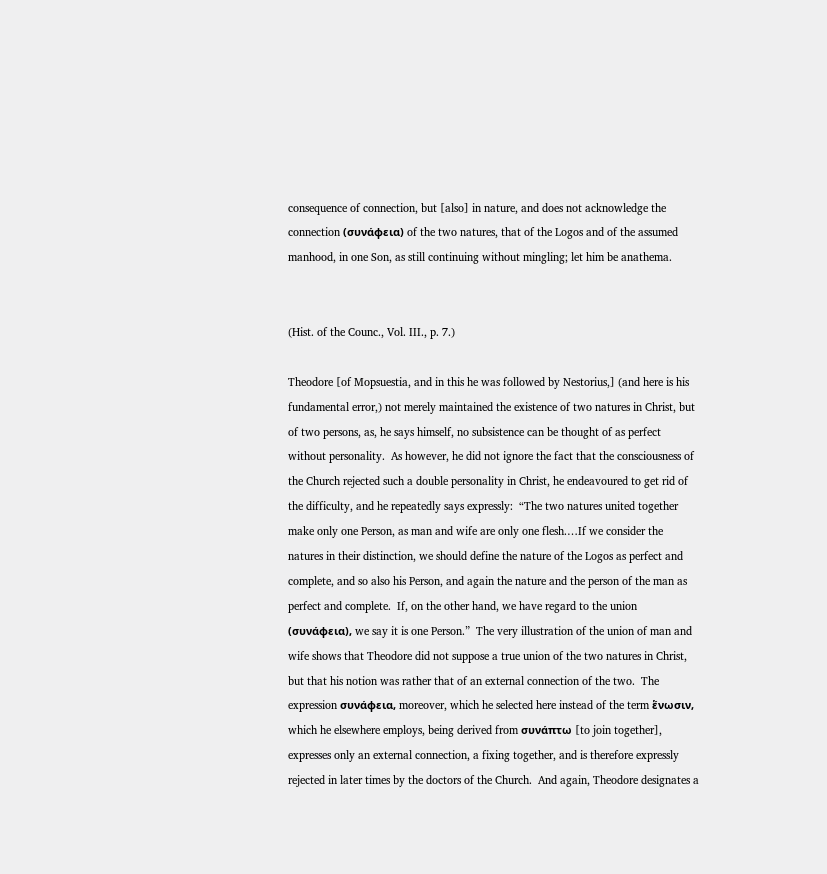consequence of connection, but [also] in nature, and does not acknowledge the connection (συνάφεια) of the two natures, that of the Logos and of the assumed manhood, in one Son, as still continuing without mingling; let him be anathema.


(Hist. of the Counc., Vol. III., p. 7.)

Theodore [of Mopsuestia, and in this he was followed by Nestorius,] (and here is his fundamental error,) not merely maintained the existence of two natures in Christ, but of two persons, as, he says himself, no subsistence can be thought of as perfect without personality.  As however, he did not ignore the fact that the consciousness of the Church rejected such a double personality in Christ, he endeavoured to get rid of the difficulty, and he repeatedly says expressly:  “The two natures united together make only one Person, as man and wife are only one flesh.…If we consider the natures in their distinction, we should define the nature of the Logos as perfect and complete, and so also his Person, and again the nature and the person of the man as perfect and complete.  If, on the other hand, we have regard to the union (συνάφεια), we say it is one Person.”  The very illustration of the union of man and wife shows that Theodore did not suppose a true union of the two natures in Christ, but that his notion was rather that of an external connection of the two.  The expression συνάφεια, moreover, which he selected here instead of the term ἕνωσιν, which he elsewhere employs, being derived from συνάπτω [to join together], expresses only an external connection, a fixing together, and is therefore expressly rejected in later times by the doctors of the Church.  And again, Theodore designates a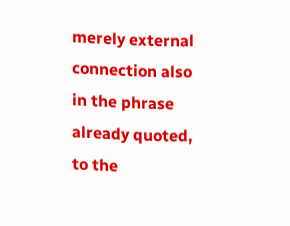merely external connection also in the phrase already quoted, to the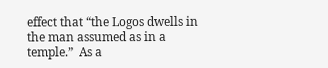effect that “the Logos dwells in the man assumed as in a temple.”  As a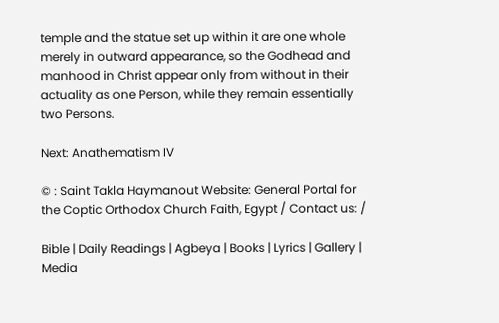temple and the statue set up within it are one whole merely in outward appearance, so the Godhead and manhood in Christ appear only from without in their actuality as one Person, while they remain essentially two Persons.

Next: Anathematism IV

© : Saint Takla Haymanout Website: General Portal for the Coptic Orthodox Church Faith, Egypt / Contact us: /

Bible | Daily Readings | Agbeya | Books | Lyrics | Gallery | Media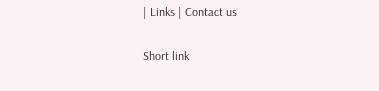| Links | Contact us

Short link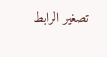تصغير الرابط